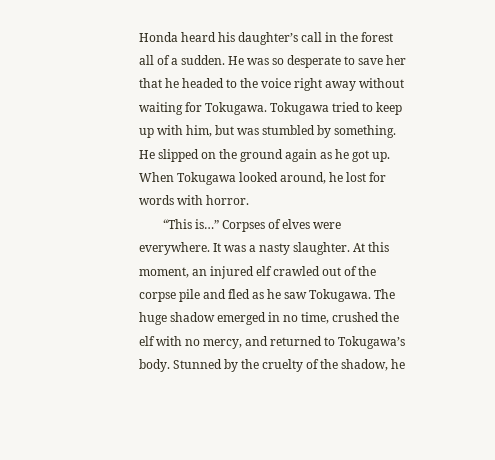Honda heard his daughter’s call in the forest all of a sudden. He was so desperate to save her that he headed to the voice right away without waiting for Tokugawa. Tokugawa tried to keep up with him, but was stumbled by something. He slipped on the ground again as he got up. When Tokugawa looked around, he lost for words with horror.
        “This is…” Corpses of elves were everywhere. It was a nasty slaughter. At this moment, an injured elf crawled out of the corpse pile and fled as he saw Tokugawa. The huge shadow emerged in no time, crushed the elf with no mercy, and returned to Tokugawa’s body. Stunned by the cruelty of the shadow, he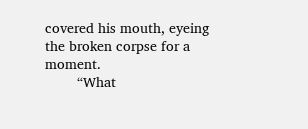covered his mouth, eyeing the broken corpse for a moment.
        “What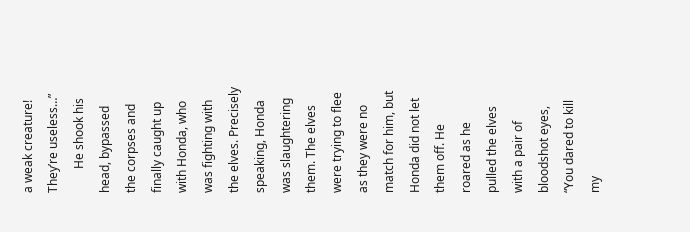a weak creature! They’re useless…”
        He shook his head, bypassed the corpses and finally caught up with Honda, who was fighting with the elves. Precisely speaking, Honda was slaughtering them. The elves were trying to flee as they were no match for him, but Honda did not let them off. He roared as he pulled the elves with a pair of bloodshot eyes, “You dared to kill my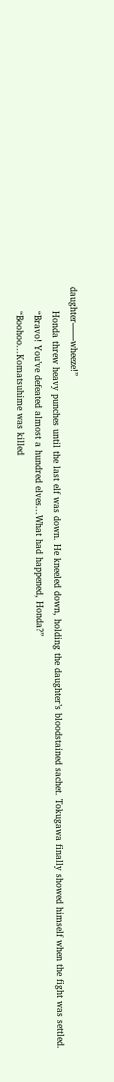daughter——wheeze!”
        Honda threw heavy punches until the last elf was down. He kneeled down, holding the daughter’s bloodstained sachet. Tokugawa finally showed himself when the fight was settled.
        “Bravo! You’ve defeated almost a hundred elves...What had happened, Honda?”
        “Boohoo...Komatsuhime was killed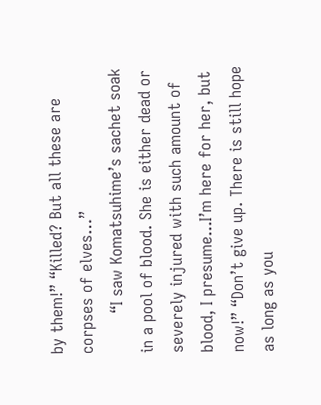by them!” “Killed? But all these are corpses of elves…”
        “I saw Komatsuhime’s sachet soak in a pool of blood. She is either dead or severely injured with such amount of blood, I presume...I’m here for her, but now!” “Don’t give up. There is still hope as long as you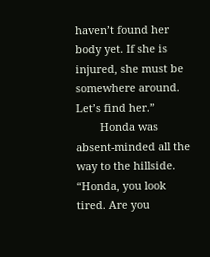haven’t found her body yet. If she is injured, she must be somewhere around. Let’s find her.”
        Honda was absent-minded all the way to the hillside. “Honda, you look tired. Are you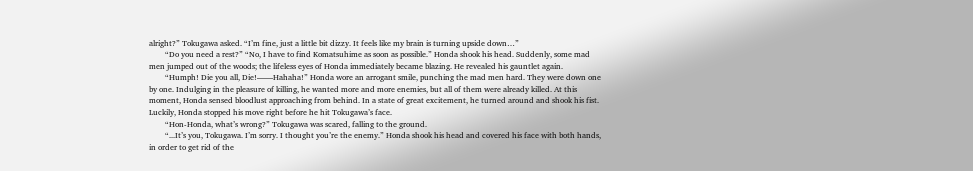alright?” Tokugawa asked. “I’m fine, just a little bit dizzy. It feels like my brain is turning upside down…”
        “Do you need a rest?” “No, I have to find Komatsuhime as soon as possible.” Honda shook his head. Suddenly, some mad men jumped out of the woods; the lifeless eyes of Honda immediately became blazing. He revealed his gauntlet again.
        “Humph! Die you all, Die!——Hahaha!” Honda wore an arrogant smile, punching the mad men hard. They were down one by one. Indulging in the pleasure of killing, he wanted more and more enemies, but all of them were already killed. At this moment, Honda sensed bloodlust approaching from behind. In a state of great excitement, he turned around and shook his fist. Luckily, Honda stopped his move right before he hit Tokugawa’s face.
        “Hon-Honda, what’s wrong?” Tokugawa was scared, falling to the ground.
        “...It’s you, Tokugawa. I’m sorry. I thought you’re the enemy.” Honda shook his head and covered his face with both hands, in order to get rid of the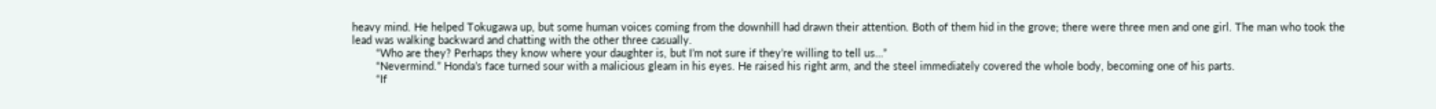heavy mind. He helped Tokugawa up, but some human voices coming from the downhill had drawn their attention. Both of them hid in the grove; there were three men and one girl. The man who took the lead was walking backward and chatting with the other three casually.
        “Who are they? Perhaps they know where your daughter is, but I’m not sure if they’re willing to tell us…”
        “Nevermind.” Honda’s face turned sour with a malicious gleam in his eyes. He raised his right arm, and the steel immediately covered the whole body, becoming one of his parts.
        “If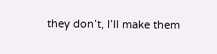they don’t, I’ll make them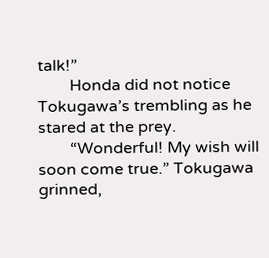talk!”
        Honda did not notice Tokugawa’s trembling as he stared at the prey.
        “Wonderful! My wish will soon come true.” Tokugawa grinned,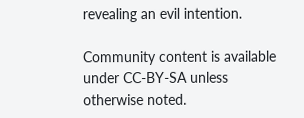revealing an evil intention.

Community content is available under CC-BY-SA unless otherwise noted.